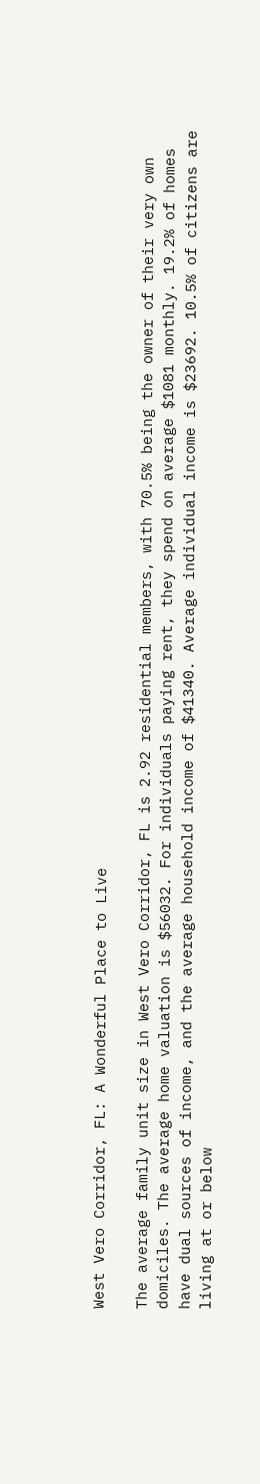West Vero Corridor, FL: A Wonderful Place to Live

The average family unit size in West Vero Corridor, FL is 2.92 residential members, with 70.5% being the owner of their very own domiciles. The average home valuation is $56032. For individuals paying rent, they spend on average $1081 monthly. 19.2% of homes have dual sources of income, and the average household income of $41340. Average individual income is $23692. 10.5% of citizens are living at or below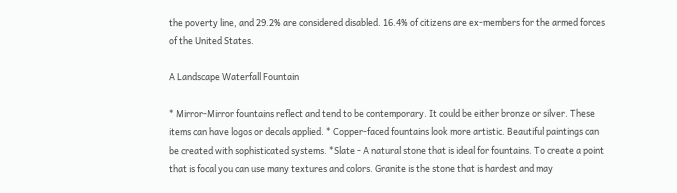the poverty line, and 29.2% are considered disabled. 16.4% of citizens are ex-members for the armed forces of the United States.

A Landscape Waterfall Fountain

* Mirror-Mirror fountains reflect and tend to be contemporary. It could be either bronze or silver. These items can have logos or decals applied. * Copper-faced fountains look more artistic. Beautiful paintings can be created with sophisticated systems. *Slate - A natural stone that is ideal for fountains. To create a point that is focal you can use many textures and colors. Granite is the stone that is hardest and may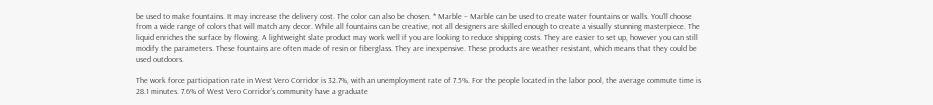be used to make fountains. It may increase the delivery cost. The color can also be chosen. * Marble – Marble can be used to create water fountains or walls. You'll choose from a wide range of colors that will match any decor. While all fountains can be creative, not all designers are skilled enough to create a visually stunning masterpiece. The liquid enriches the surface by flowing. A lightweight slate product may work well if you are looking to reduce shipping costs. They are easier to set up, however you can still modify the parameters. These fountains are often made of resin or fiberglass. They are inexpensive. These products are weather resistant, which means that they could be used outdoors.

The work force participation rate in West Vero Corridor is 32.7%, with an unemployment rate of 7.5%. For the people located in the labor pool, the average commute time is 28.1 minutes. 7.6% of West Vero Corridor’s community have a graduate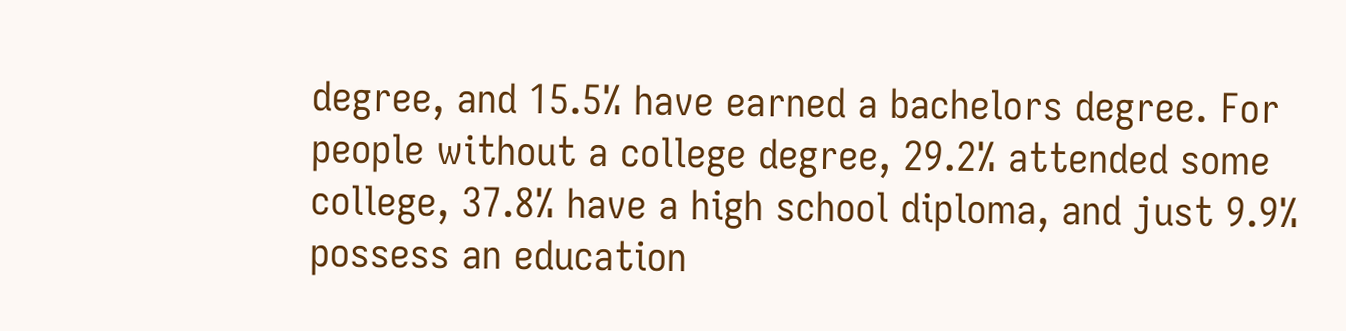degree, and 15.5% have earned a bachelors degree. For people without a college degree, 29.2% attended some college, 37.8% have a high school diploma, and just 9.9% possess an education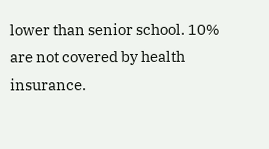lower than senior school. 10% are not covered by health insurance.